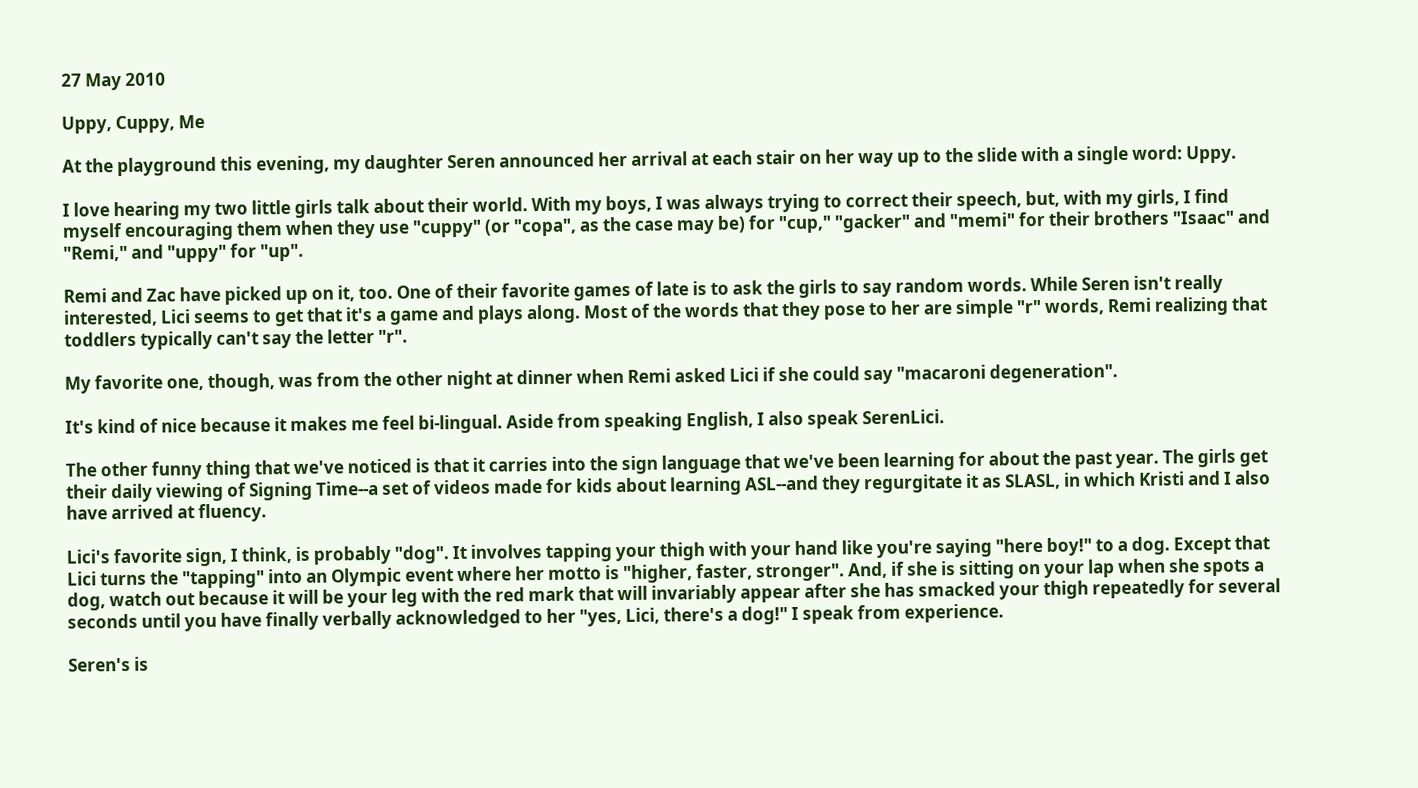27 May 2010

Uppy, Cuppy, Me

At the playground this evening, my daughter Seren announced her arrival at each stair on her way up to the slide with a single word: Uppy.

I love hearing my two little girls talk about their world. With my boys, I was always trying to correct their speech, but, with my girls, I find myself encouraging them when they use "cuppy" (or "copa", as the case may be) for "cup," "gacker" and "memi" for their brothers "Isaac" and "Remi," and "uppy" for "up".

Remi and Zac have picked up on it, too. One of their favorite games of late is to ask the girls to say random words. While Seren isn't really interested, Lici seems to get that it's a game and plays along. Most of the words that they pose to her are simple "r" words, Remi realizing that toddlers typically can't say the letter "r".

My favorite one, though, was from the other night at dinner when Remi asked Lici if she could say "macaroni degeneration".

It's kind of nice because it makes me feel bi-lingual. Aside from speaking English, I also speak SerenLici.

The other funny thing that we've noticed is that it carries into the sign language that we've been learning for about the past year. The girls get their daily viewing of Signing Time--a set of videos made for kids about learning ASL--and they regurgitate it as SLASL, in which Kristi and I also have arrived at fluency.

Lici's favorite sign, I think, is probably "dog". It involves tapping your thigh with your hand like you're saying "here boy!" to a dog. Except that Lici turns the "tapping" into an Olympic event where her motto is "higher, faster, stronger". And, if she is sitting on your lap when she spots a dog, watch out because it will be your leg with the red mark that will invariably appear after she has smacked your thigh repeatedly for several seconds until you have finally verbally acknowledged to her "yes, Lici, there's a dog!" I speak from experience.

Seren's is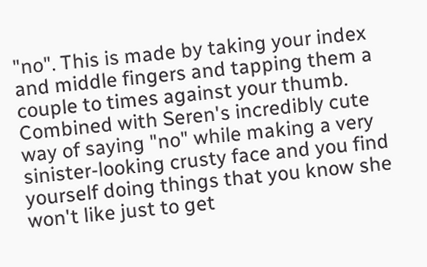"no". This is made by taking your index and middle fingers and tapping them a couple to times against your thumb. Combined with Seren's incredibly cute way of saying "no" while making a very sinister-looking crusty face and you find yourself doing things that you know she won't like just to get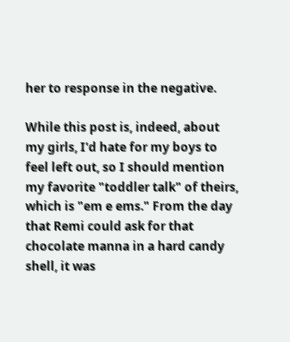her to response in the negative.

While this post is, indeed, about my girls, I'd hate for my boys to feel left out, so I should mention my favorite "toddler talk" of theirs, which is "em e ems." From the day that Remi could ask for that chocolate manna in a hard candy shell, it was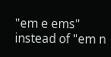"em e ems" instead of "em n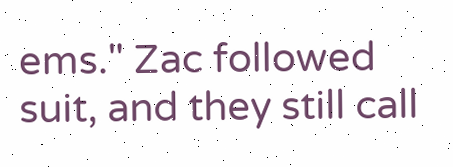ems." Zac followed suit, and they still call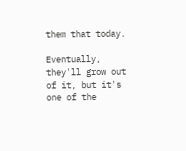them that today.

Eventually, they'll grow out of it, but it's one of the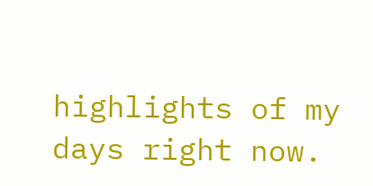highlights of my days right now.